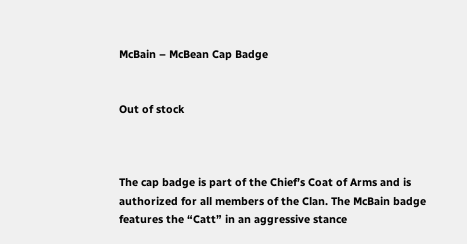McBain – McBean Cap Badge


Out of stock



The cap badge is part of the Chief’s Coat of Arms and is authorized for all members of the Clan. The McBain badge features the “Catt” in an aggressive stance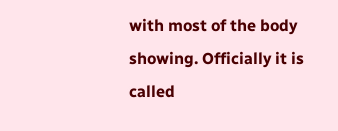with most of the body showing. Officially it is called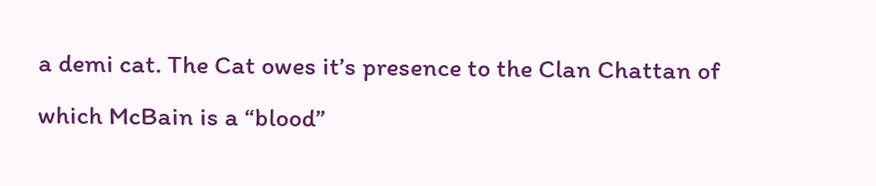a demi cat. The Cat owes it’s presence to the Clan Chattan of which McBain is a “blood”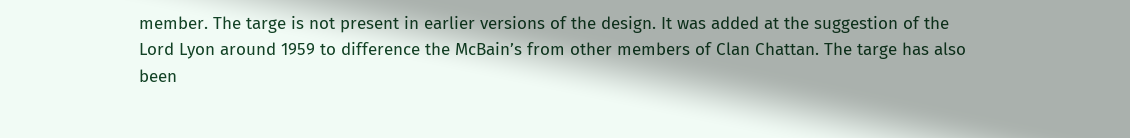member. The targe is not present in earlier versions of the design. It was added at the suggestion of the Lord Lyon around 1959 to difference the McBain’s from other members of Clan Chattan. The targe has also been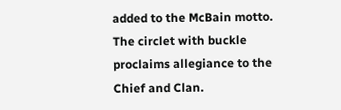added to the McBain motto. The circlet with buckle proclaims allegiance to the Chief and Clan.